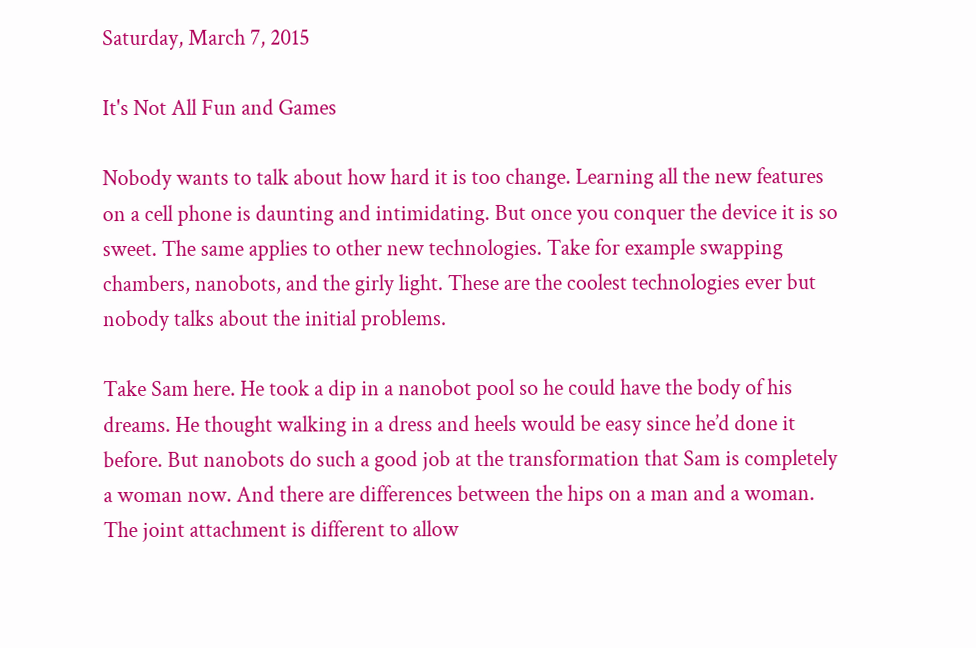Saturday, March 7, 2015

It's Not All Fun and Games

Nobody wants to talk about how hard it is too change. Learning all the new features on a cell phone is daunting and intimidating. But once you conquer the device it is so sweet. The same applies to other new technologies. Take for example swapping chambers, nanobots, and the girly light. These are the coolest technologies ever but nobody talks about the initial problems.

Take Sam here. He took a dip in a nanobot pool so he could have the body of his dreams. He thought walking in a dress and heels would be easy since he’d done it before. But nanobots do such a good job at the transformation that Sam is completely a woman now. And there are differences between the hips on a man and a woman. The joint attachment is different to allow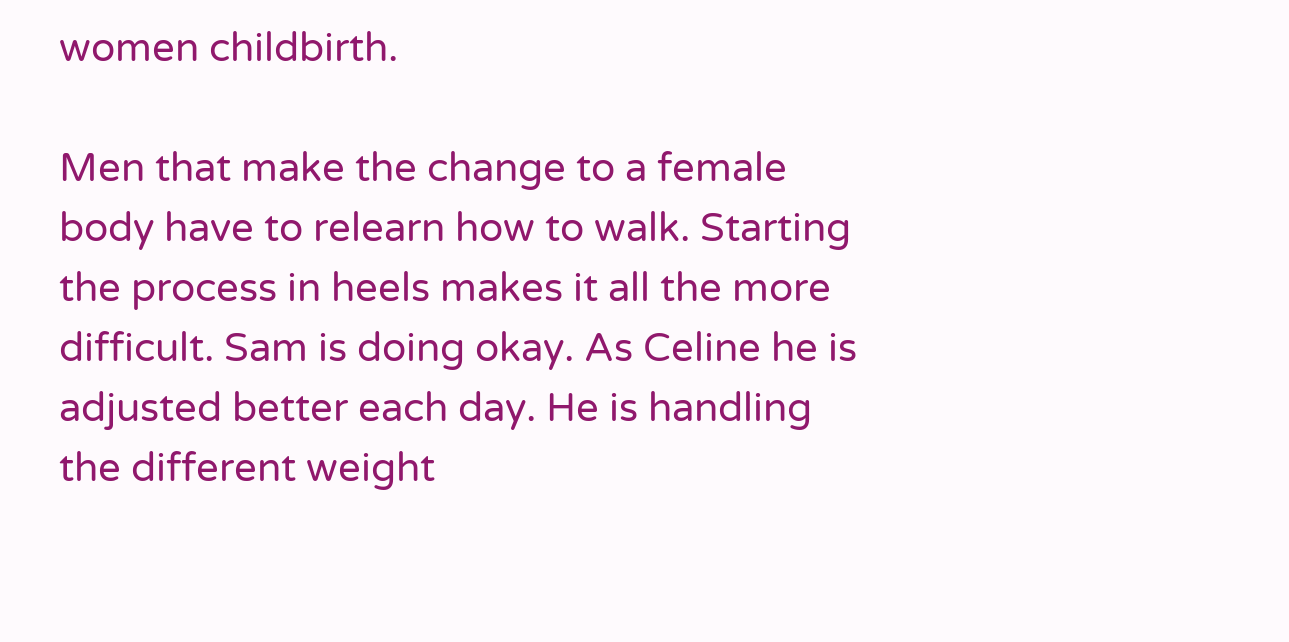women childbirth.

Men that make the change to a female body have to relearn how to walk. Starting the process in heels makes it all the more difficult. Sam is doing okay. As Celine he is adjusted better each day. He is handling the different weight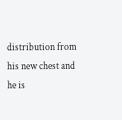distribution from his new chest and he is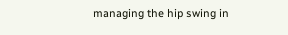managing the hip swing in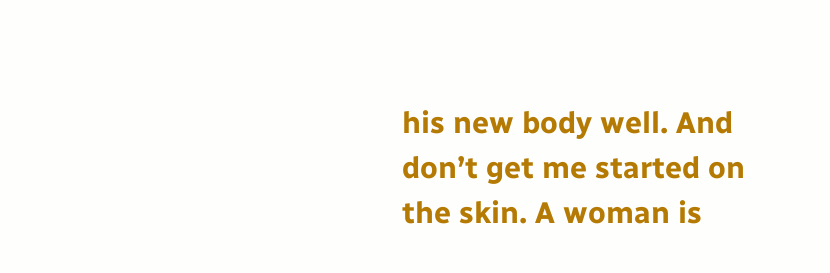his new body well. And don’t get me started on the skin. A woman is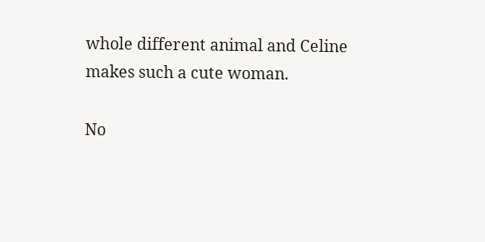whole different animal and Celine makes such a cute woman.

No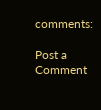comments:

Post a Comment